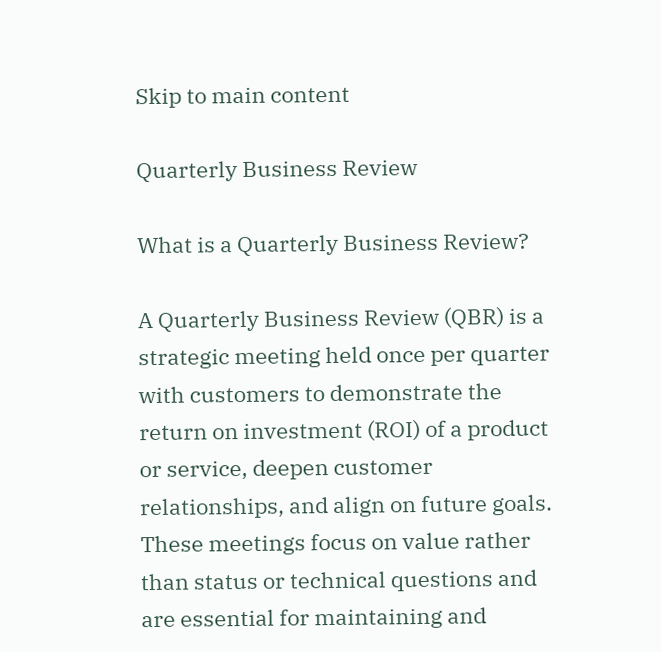Skip to main content

Quarterly Business Review

What is a Quarterly Business Review?

A Quarterly Business Review (QBR) is a strategic meeting held once per quarter with customers to demonstrate the return on investment (ROI) of a product or service, deepen customer relationships, and align on future goals. These meetings focus on value rather than status or technical questions and are essential for maintaining and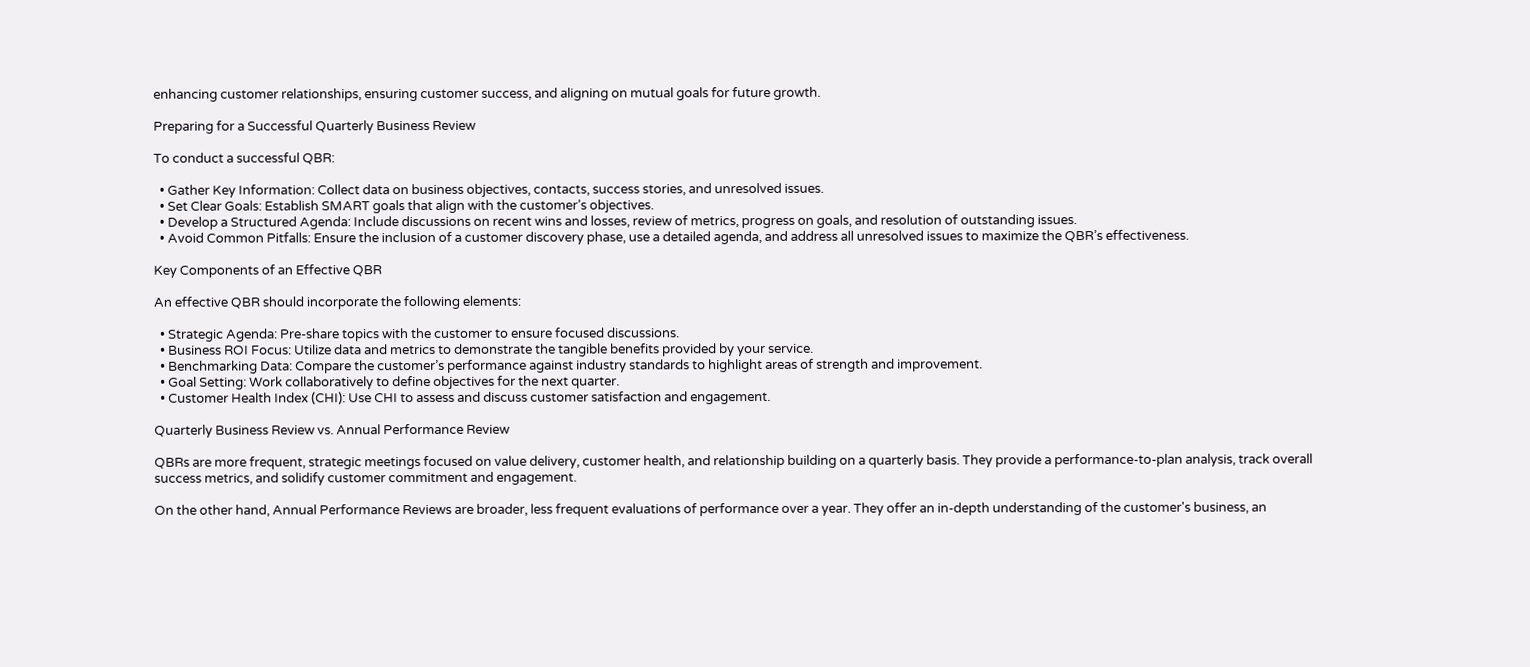enhancing customer relationships, ensuring customer success, and aligning on mutual goals for future growth.

Preparing for a Successful Quarterly Business Review

To conduct a successful QBR:

  • Gather Key Information: Collect data on business objectives, contacts, success stories, and unresolved issues.
  • Set Clear Goals: Establish SMART goals that align with the customer’s objectives.
  • Develop a Structured Agenda: Include discussions on recent wins and losses, review of metrics, progress on goals, and resolution of outstanding issues.
  • Avoid Common Pitfalls: Ensure the inclusion of a customer discovery phase, use a detailed agenda, and address all unresolved issues to maximize the QBR’s effectiveness.

Key Components of an Effective QBR

An effective QBR should incorporate the following elements:

  • Strategic Agenda: Pre-share topics with the customer to ensure focused discussions.
  • Business ROI Focus: Utilize data and metrics to demonstrate the tangible benefits provided by your service.
  • Benchmarking Data: Compare the customer’s performance against industry standards to highlight areas of strength and improvement.
  • Goal Setting: Work collaboratively to define objectives for the next quarter.
  • Customer Health Index (CHI): Use CHI to assess and discuss customer satisfaction and engagement.

Quarterly Business Review vs. Annual Performance Review

QBRs are more frequent, strategic meetings focused on value delivery, customer health, and relationship building on a quarterly basis. They provide a performance-to-plan analysis, track overall success metrics, and solidify customer commitment and engagement.

On the other hand, Annual Performance Reviews are broader, less frequent evaluations of performance over a year. They offer an in-depth understanding of the customer's business, an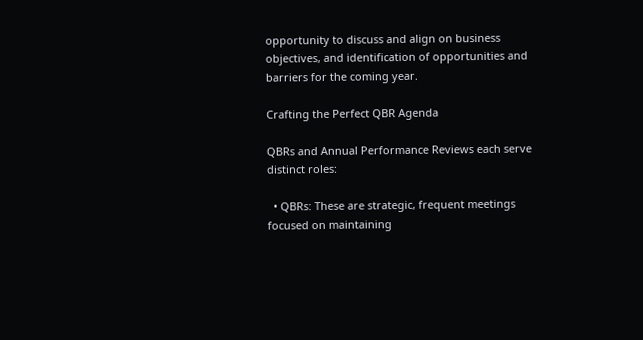opportunity to discuss and align on business objectives, and identification of opportunities and barriers for the coming year.

Crafting the Perfect QBR Agenda

QBRs and Annual Performance Reviews each serve distinct roles:

  • QBRs: These are strategic, frequent meetings focused on maintaining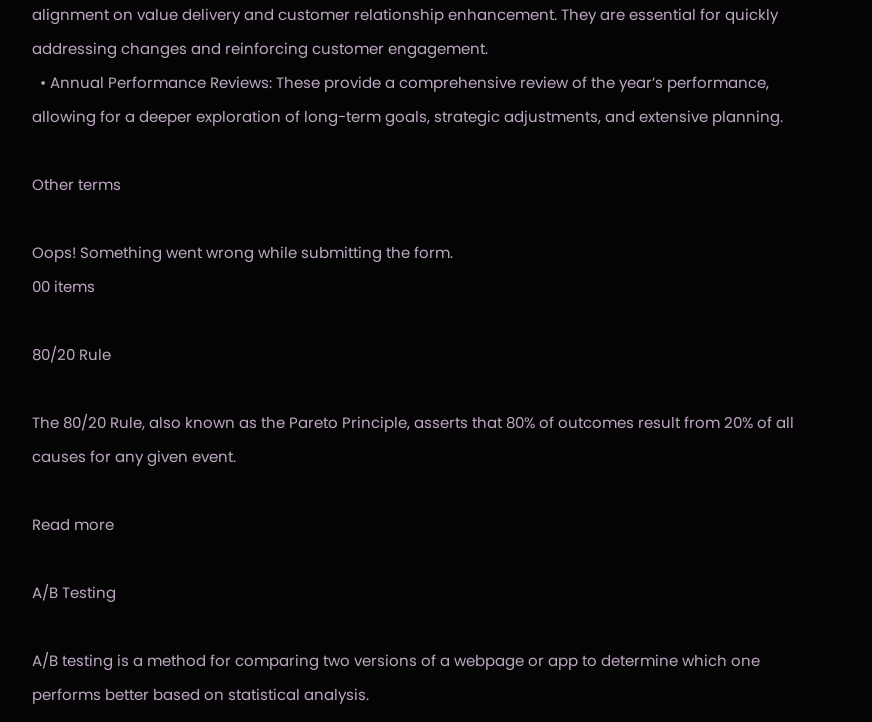alignment on value delivery and customer relationship enhancement. They are essential for quickly addressing changes and reinforcing customer engagement.
  • Annual Performance Reviews: These provide a comprehensive review of the year’s performance, allowing for a deeper exploration of long-term goals, strategic adjustments, and extensive planning.

Other terms

Oops! Something went wrong while submitting the form.
00 items

80/20 Rule

The 80/20 Rule, also known as the Pareto Principle, asserts that 80% of outcomes result from 20% of all causes for any given event.

Read more

A/B Testing

A/B testing is a method for comparing two versions of a webpage or app to determine which one performs better based on statistical analysis.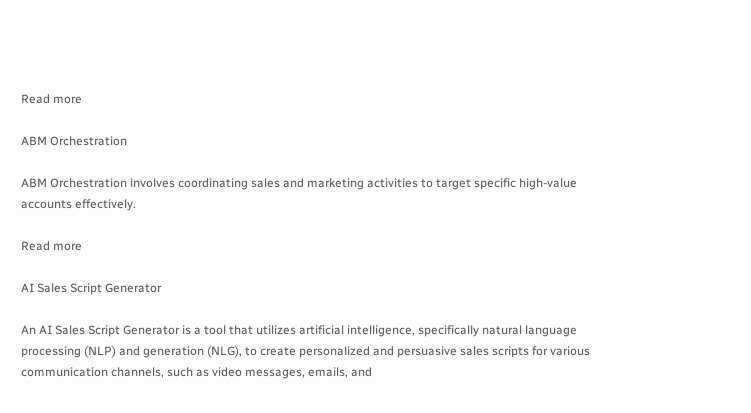Read more

ABM Orchestration

ABM Orchestration involves coordinating sales and marketing activities to target specific high-value accounts effectively.

Read more

AI Sales Script Generator

An AI Sales Script Generator is a tool that utilizes artificial intelligence, specifically natural language processing (NLP) and generation (NLG), to create personalized and persuasive sales scripts for various communication channels, such as video messages, emails, and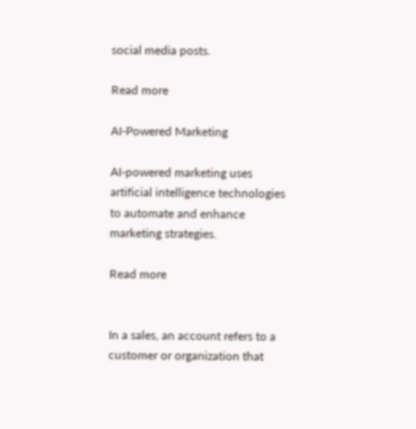social media posts.

Read more

AI-Powered Marketing

AI-powered marketing uses artificial intelligence technologies to automate and enhance marketing strategies.

Read more


In a sales, an account refers to a customer or organization that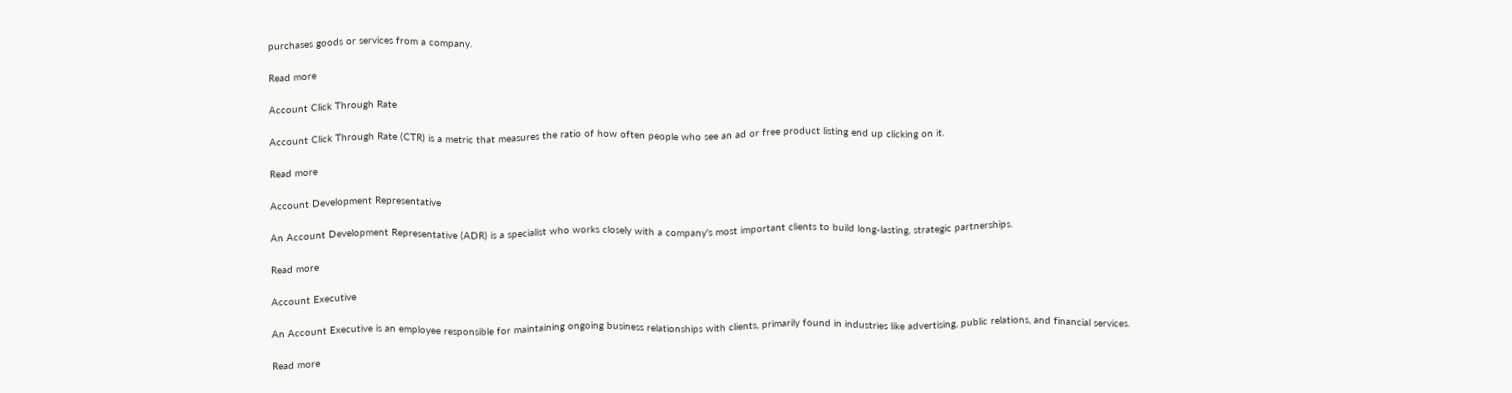purchases goods or services from a company.

Read more

Account Click Through Rate

Account Click Through Rate (CTR) is a metric that measures the ratio of how often people who see an ad or free product listing end up clicking on it.

Read more

Account Development Representative

An Account Development Representative (ADR) is a specialist who works closely with a company's most important clients to build long-lasting, strategic partnerships.

Read more

Account Executive

An Account Executive is an employee responsible for maintaining ongoing business relationships with clients, primarily found in industries like advertising, public relations, and financial services.

Read more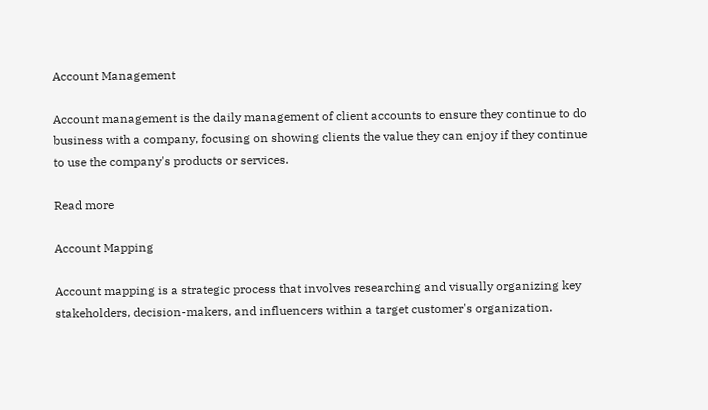Account Management

Account management is the daily management of client accounts to ensure they continue to do business with a company, focusing on showing clients the value they can enjoy if they continue to use the company's products or services.

Read more

Account Mapping

Account mapping is a strategic process that involves researching and visually organizing key stakeholders, decision-makers, and influencers within a target customer's organization.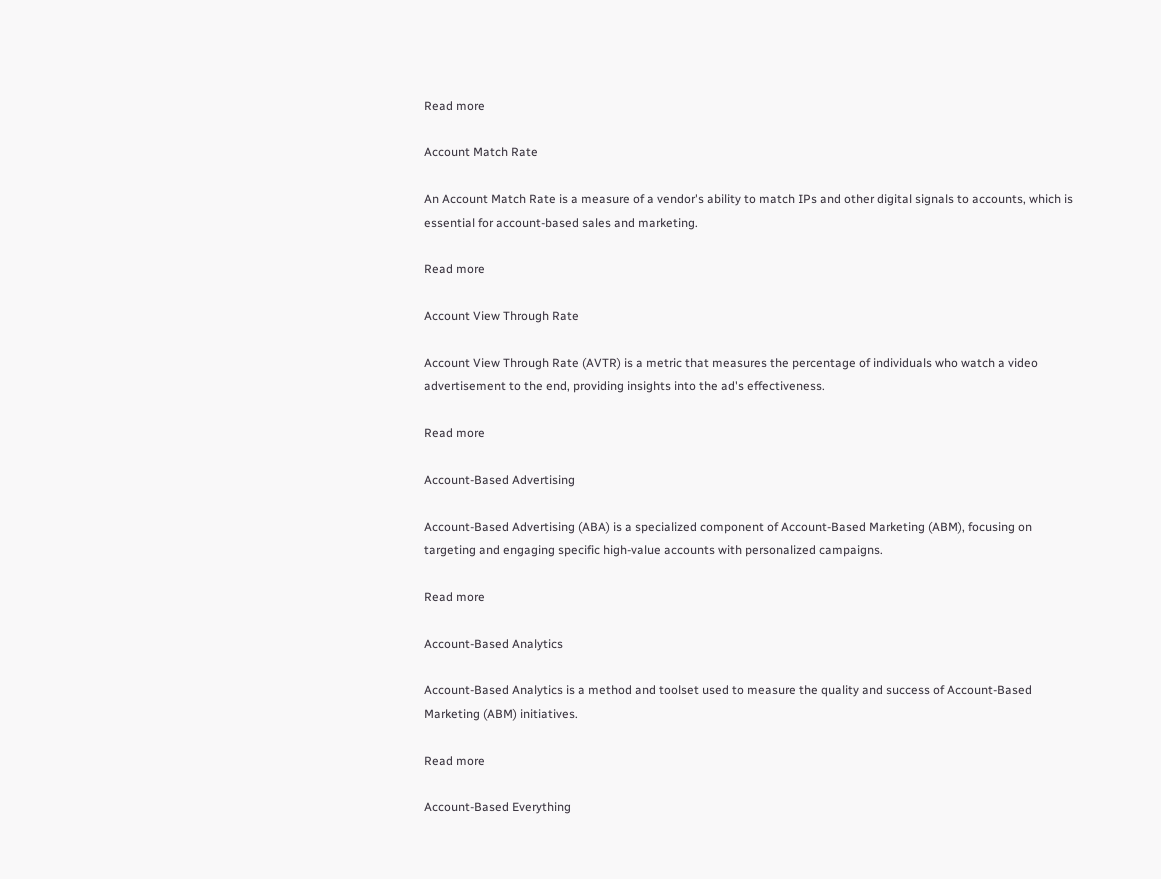Read more

Account Match Rate

An Account Match Rate is a measure of a vendor's ability to match IPs and other digital signals to accounts, which is essential for account-based sales and marketing.

Read more

Account View Through Rate

Account View Through Rate (AVTR) is a metric that measures the percentage of individuals who watch a video advertisement to the end, providing insights into the ad's effectiveness.

Read more

Account-Based Advertising

Account-Based Advertising (ABA) is a specialized component of Account-Based Marketing (ABM), focusing on targeting and engaging specific high-value accounts with personalized campaigns.

Read more

Account-Based Analytics

Account-Based Analytics is a method and toolset used to measure the quality and success of Account-Based Marketing (ABM) initiatives.

Read more

Account-Based Everything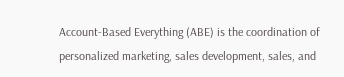Account-Based Everything (ABE) is the coordination of personalized marketing, sales development, sales, and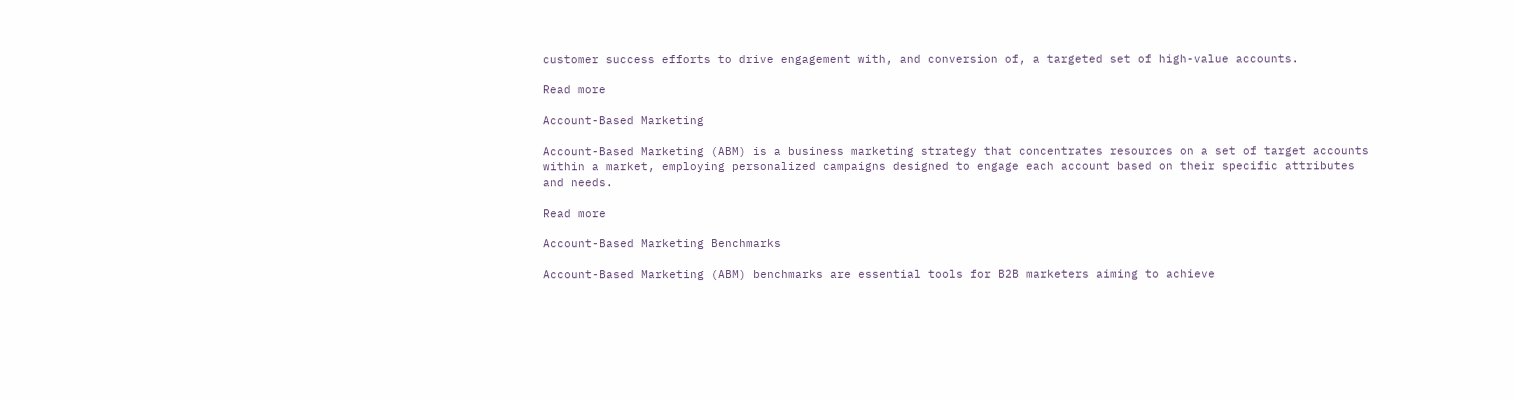customer success efforts to drive engagement with, and conversion of, a targeted set of high-value accounts.

Read more

Account-Based Marketing

Account-Based Marketing (ABM) is a business marketing strategy that concentrates resources on a set of target accounts within a market, employing personalized campaigns designed to engage each account based on their specific attributes and needs.

Read more

Account-Based Marketing Benchmarks

Account-Based Marketing (ABM) benchmarks are essential tools for B2B marketers aiming to achieve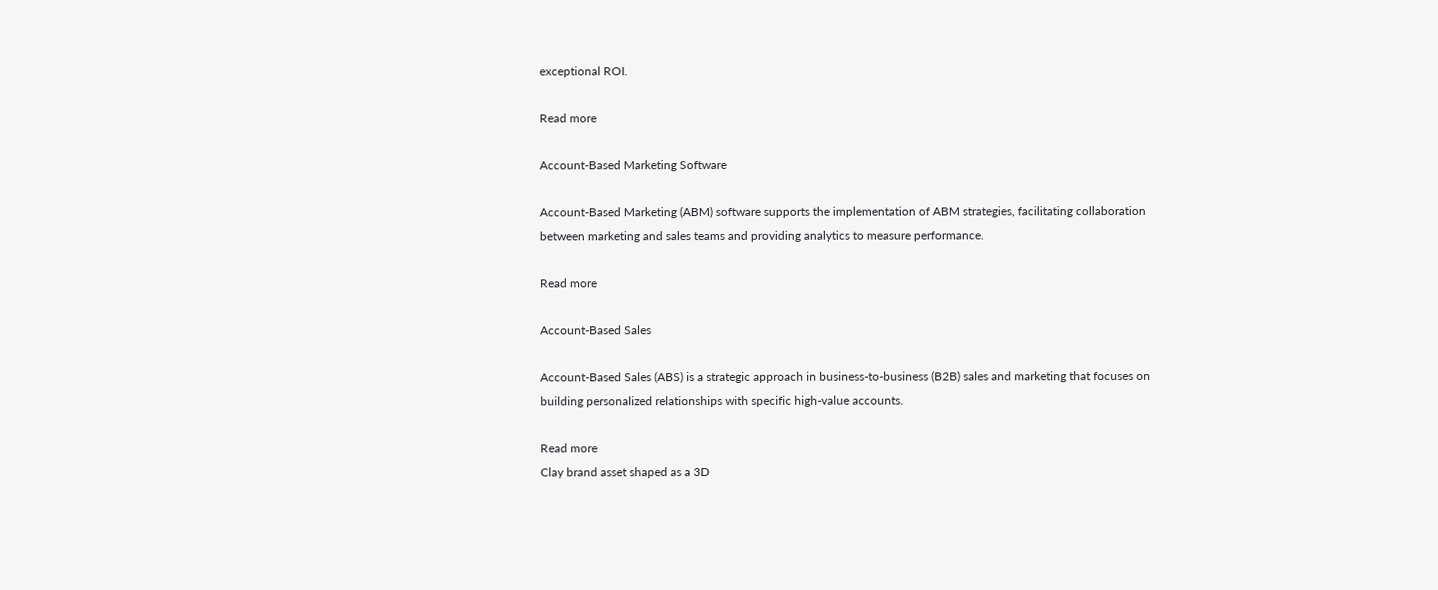exceptional ROI.

Read more

Account-Based Marketing Software

Account-Based Marketing (ABM) software supports the implementation of ABM strategies, facilitating collaboration between marketing and sales teams and providing analytics to measure performance.

Read more

Account-Based Sales

Account-Based Sales (ABS) is a strategic approach in business-to-business (B2B) sales and marketing that focuses on building personalized relationships with specific high-value accounts.

Read more
Clay brand asset shaped as a 3D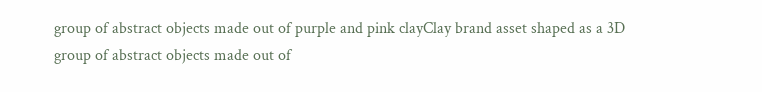group of abstract objects made out of purple and pink clayClay brand asset shaped as a 3D group of abstract objects made out of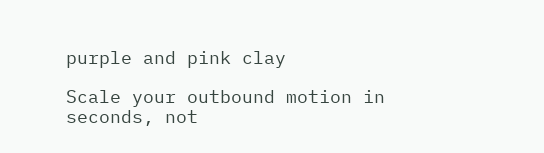purple and pink clay

Scale your outbound motion in seconds, not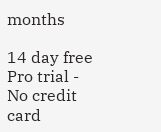months

14 day free Pro trial - No credit card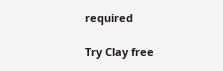required

Try Clay free